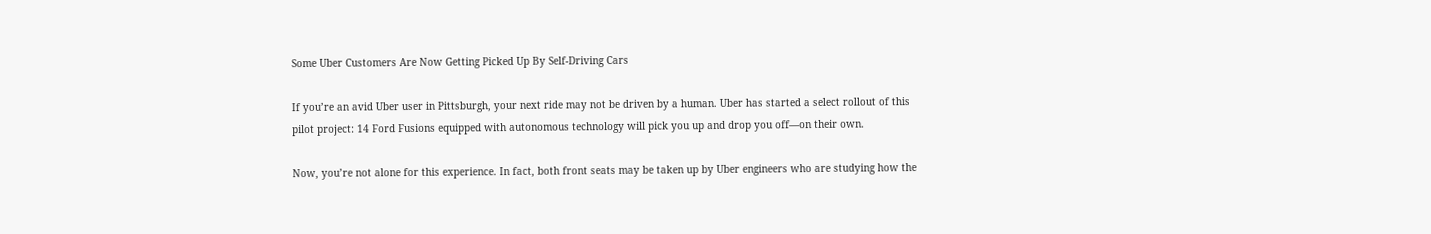Some Uber Customers Are Now Getting Picked Up By Self-Driving Cars

If you’re an avid Uber user in Pittsburgh, your next ride may not be driven by a human. Uber has started a select rollout of this pilot project: 14 Ford Fusions equipped with autonomous technology will pick you up and drop you off—on their own.

Now, you’re not alone for this experience. In fact, both front seats may be taken up by Uber engineers who are studying how the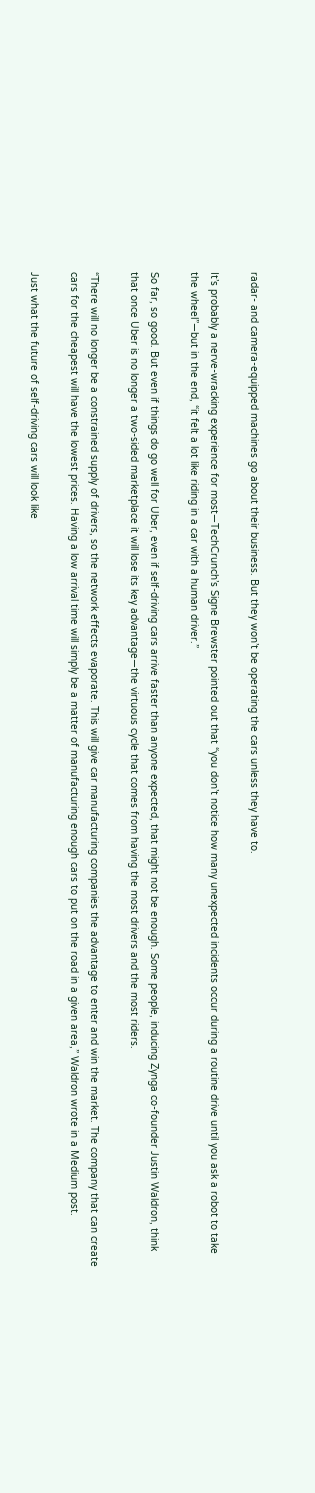radar- and camera-equipped machines go about their business. But they won’t be operating the cars unless they have to.

It’s probably a nerve-wracking experience for most—TechCrunch’s Signe Brewster pointed out that “you don’t notice how many unexpected incidents occur during a routine drive until you ask a robot to take the wheel”—but in the end, “it felt a lot like riding in a car with a human driver.”

So far, so good. But even if things do go well for Uber, even if self-driving cars arrive faster than anyone expected, that might not be enough. Some people, inducing Zynga co-founder Justin Waldron, think that once Uber is no longer a two-sided marketplace it will lose its key advantage—the virtuous cycle that comes from having the most drivers and the most riders.

“There will no longer be a constrained supply of drivers, so the network effects evaporate. This will give car manufacturing companies the advantage to enter and win the market. The company that can create cars for the cheapest will have the lowest prices. Having a low arrival time will simply be a matter of manufacturing enough cars to put on the road in a given area,” Waldron wrote in a Medium post.

Just what the future of self-driving cars will look like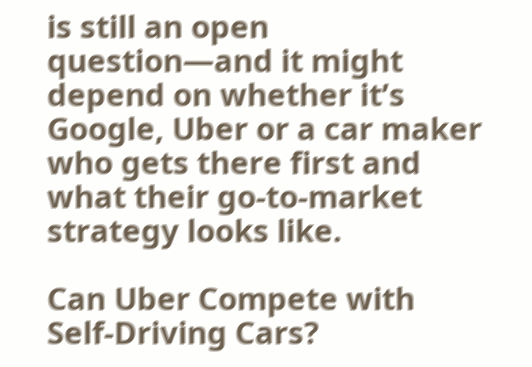is still an open question—and it might depend on whether it’s Google, Uber or a car maker who gets there first and what their go-to-market strategy looks like.

Can Uber Compete with Self-Driving Cars?